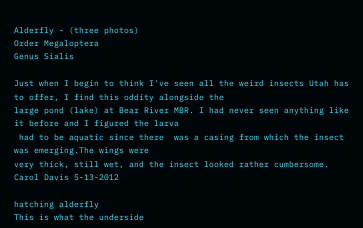Alderfly - (three photos)
Order Megaloptera
Genus Sialis

Just when I begin to think I've seen all the weird insects Utah has to offer, I find this oddity alongside the
large pond (lake) at Bear River MBR. I had never seen anything like it before and I figured the larva
 had to be aquatic since there  was a casing from which the insect was emerging.The wings were
very thick, still wet, and the insect looked rather cumbersome.  Carol Davis 5-13-2012

hatching alderfly
This is what the underside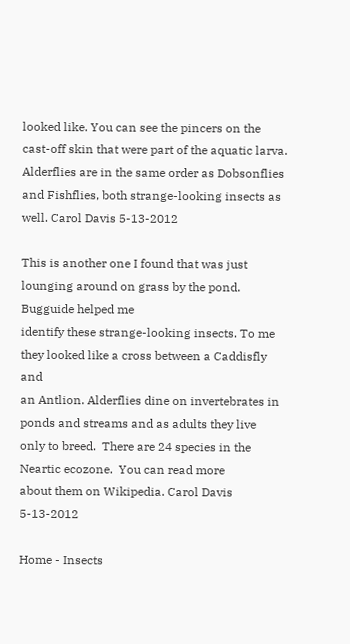looked like. You can see the pincers on the cast-off skin that were part of the aquatic larva.
Alderflies are in the same order as Dobsonflies and Fishflies, both strange-looking insects as well. Carol Davis 5-13-2012

This is another one I found that was just lounging around on grass by the pond.  Bugguide helped me
identify these strange-looking insects. To me they looked like a cross between a Caddisfly and
an Antlion. Alderflies dine on invertebrates in  ponds and streams and as adults they live
only to breed.  There are 24 species in the Neartic ecozone.  You can read more
about them on Wikipedia. Carol Davis 5-13-2012

Home - Insects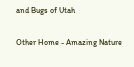and Bugs of Utah

Other Home - Amazing Nature